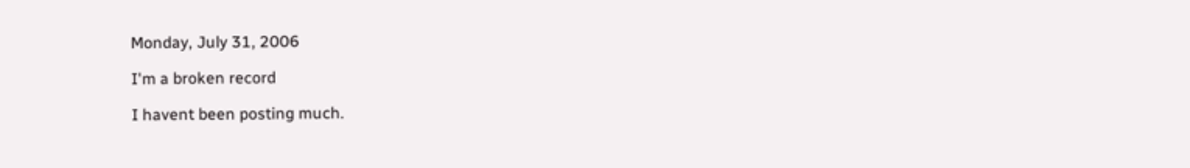Monday, July 31, 2006

I'm a broken record

I havent been posting much.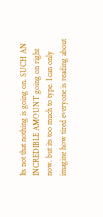Its not that nothing is going on. SUCH AN INCREDIBLE AMOUNT going on right now. but its too much to type. I can only imagine how tired everyone is reading about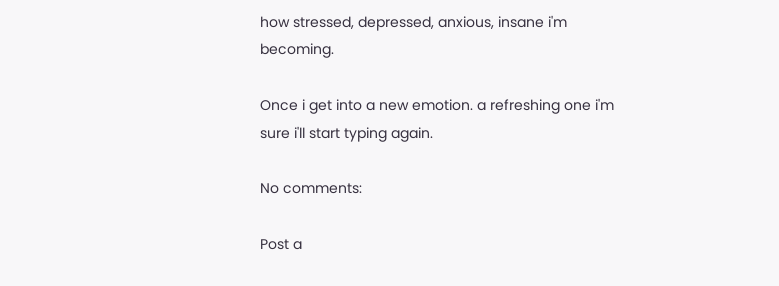how stressed, depressed, anxious, insane i'm becoming.

Once i get into a new emotion. a refreshing one i'm sure i'll start typing again.

No comments:

Post a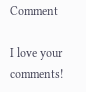Comment

I love your comments!